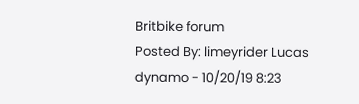Britbike forum
Posted By: limeyrider Lucas dynamo - 10/20/19 8:23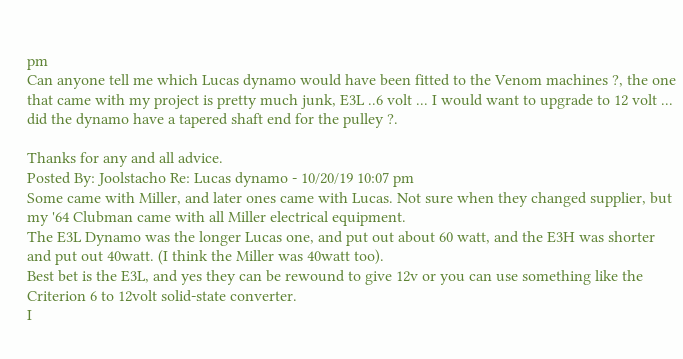pm
Can anyone tell me which Lucas dynamo would have been fitted to the Venom machines ?, the one that came with my project is pretty much junk, E3L ..6 volt ... I would want to upgrade to 12 volt ... did the dynamo have a tapered shaft end for the pulley ?.

Thanks for any and all advice.
Posted By: Joolstacho Re: Lucas dynamo - 10/20/19 10:07 pm
Some came with Miller, and later ones came with Lucas. Not sure when they changed supplier, but my '64 Clubman came with all Miller electrical equipment.
The E3L Dynamo was the longer Lucas one, and put out about 60 watt, and the E3H was shorter and put out 40watt. (I think the Miller was 40watt too).
Best bet is the E3L, and yes they can be rewound to give 12v or you can use something like the Criterion 6 to 12volt solid-state converter.
I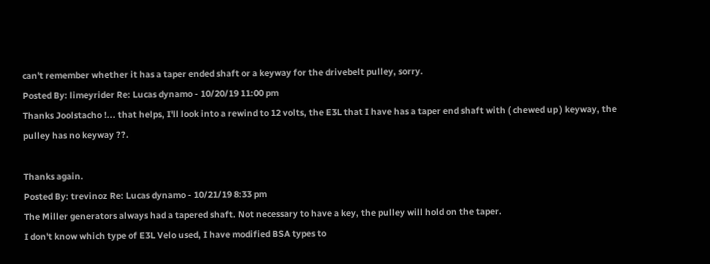can't remember whether it has a taper ended shaft or a keyway for the drivebelt pulley, sorry.
Posted By: limeyrider Re: Lucas dynamo - 10/20/19 11:00 pm
Thanks Joolstacho !... that helps, I'll look into a rewind to 12 volts, the E3L that I have has a taper end shaft with ( chewed up ) keyway, the pulley has no keyway ??.

Thanks again.
Posted By: trevinoz Re: Lucas dynamo - 10/21/19 8:33 pm
The Miller generators always had a tapered shaft. Not necessary to have a key, the pulley will hold on the taper.
I don't know which type of E3L Velo used, I have modified BSA types to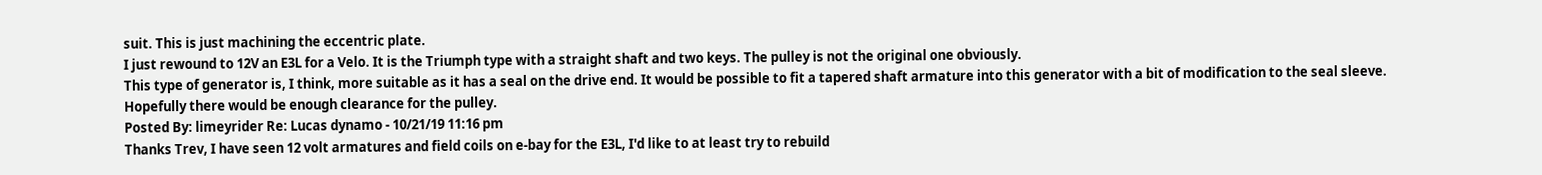suit. This is just machining the eccentric plate.
I just rewound to 12V an E3L for a Velo. It is the Triumph type with a straight shaft and two keys. The pulley is not the original one obviously.
This type of generator is, I think, more suitable as it has a seal on the drive end. It would be possible to fit a tapered shaft armature into this generator with a bit of modification to the seal sleeve. Hopefully there would be enough clearance for the pulley.
Posted By: limeyrider Re: Lucas dynamo - 10/21/19 11:16 pm
Thanks Trev, I have seen 12 volt armatures and field coils on e-bay for the E3L, I'd like to at least try to rebuild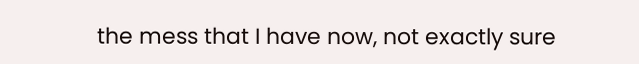the mess that I have now, not exactly sure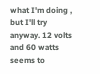what I'm doing , but I'll try anyway. 12 volts and 60 watts seems to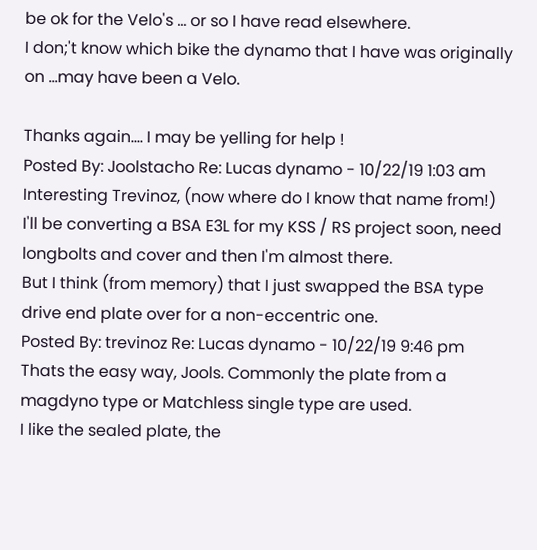be ok for the Velo's ... or so I have read elsewhere.
I don;'t know which bike the dynamo that I have was originally on ...may have been a Velo.

Thanks again.... I may be yelling for help !
Posted By: Joolstacho Re: Lucas dynamo - 10/22/19 1:03 am
Interesting Trevinoz, (now where do I know that name from!)
I'll be converting a BSA E3L for my KSS / RS project soon, need longbolts and cover and then I'm almost there.
But I think (from memory) that I just swapped the BSA type drive end plate over for a non-eccentric one.
Posted By: trevinoz Re: Lucas dynamo - 10/22/19 9:46 pm
Thats the easy way, Jools. Commonly the plate from a magdyno type or Matchless single type are used.
I like the sealed plate, the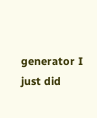generator I just did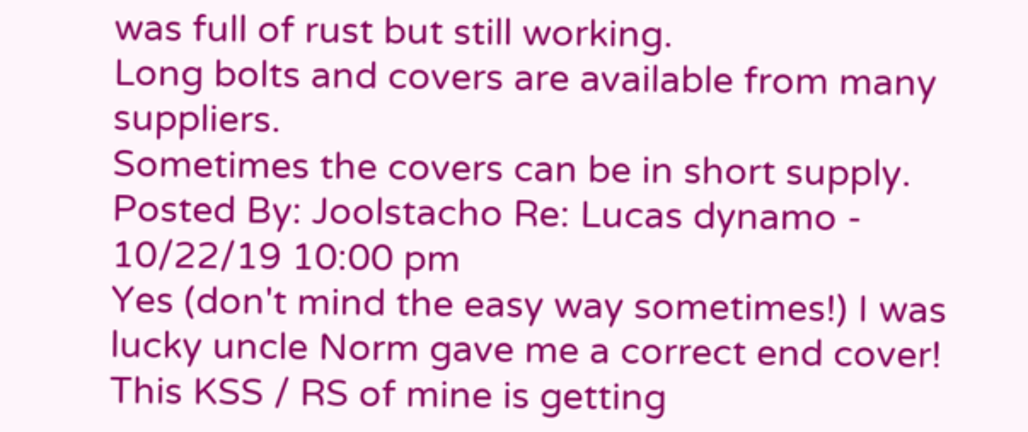was full of rust but still working.
Long bolts and covers are available from many suppliers.
Sometimes the covers can be in short supply.
Posted By: Joolstacho Re: Lucas dynamo - 10/22/19 10:00 pm
Yes (don't mind the easy way sometimes!) I was lucky uncle Norm gave me a correct end cover!
This KSS / RS of mine is getting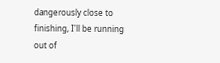dangerously close to finishing, I'll be running out of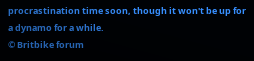procrastination time soon, though it won't be up for a dynamo for a while.
© Britbike forum